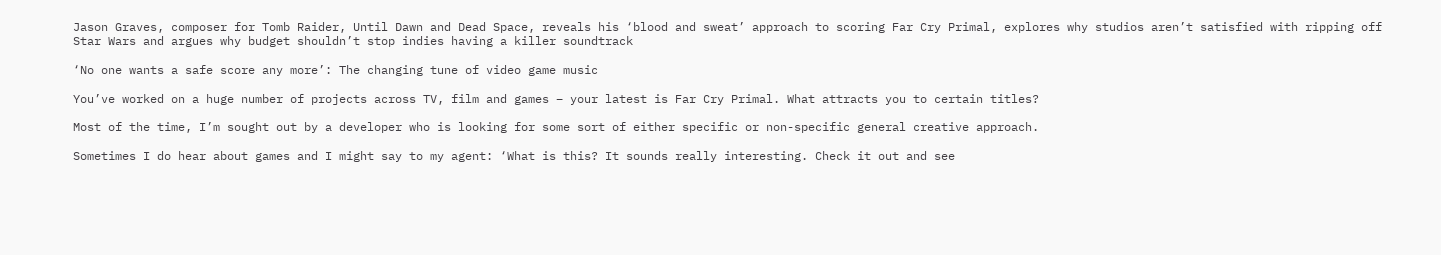Jason Graves, composer for Tomb Raider, Until Dawn and Dead Space, reveals his ‘blood and sweat’ approach to scoring Far Cry Primal, explores why studios aren’t satisfied with ripping off Star Wars and argues why budget shouldn’t stop indies having a killer soundtrack

‘No one wants a safe score any more’: The changing tune of video game music

You’ve worked on a huge number of projects across TV, film and games – your latest is Far Cry Primal. What attracts you to certain titles?

Most of the time, I’m sought out by a developer who is looking for some sort of either specific or non-specific general creative approach.

Sometimes I do hear about games and I might say to my agent: ‘What is this? It sounds really interesting. Check it out and see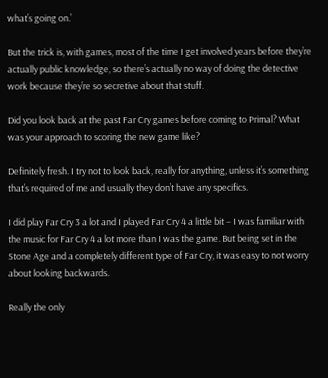what’s going on.’

But the trick is, with games, most of the time I get involved years before they’re actually public knowledge, so there’s actually no way of doing the detective work because they’re so secretive about that stuff.

Did you look back at the past Far Cry games before coming to Primal? What was your approach to scoring the new game like?

Definitely fresh. I try not to look back, really for anything, unless it’s something that’s required of me and usually they don’t have any specifics.

I did play Far Cry 3 a lot and I played Far Cry 4 a little bit – I was familiar with the music for Far Cry 4 a lot more than I was the game. But being set in the Stone Age and a completely different type of Far Cry, it was easy to not worry about looking backwards.

Really the only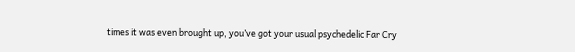times it was even brought up, you’ve got your usual psychedelic Far Cry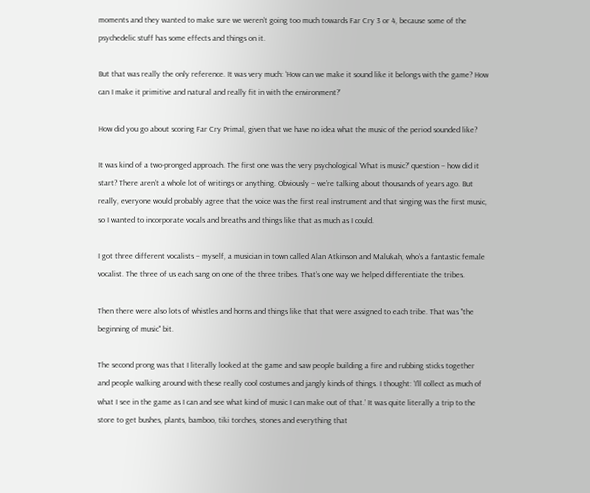moments and they wanted to make sure we weren’t going too much towards Far Cry 3 or 4, because some of the psychedelic stuff has some effects and things on it.

But that was really the only reference. It was very much: ‘How can we make it sound like it belongs with the game? How can I make it primitive and natural and really fit in with the environment?’

How did you go about scoring Far Cry Primal, given that we have no idea what the music of the period sounded like?

It was kind of a two-pronged approach. The first one was the very psychological ‘What is music?’ question – how did it start? There aren’t a whole lot of writings or anything. Obviously – we’re talking about thousands of years ago. But really, everyone would probably agree that the voice was the first real instrument and that singing was the first music, so I wanted to incorporate vocals and breaths and things like that as much as I could.

I got three different vocalists – myself, a musician in town called Alan Atkinson and Malukah, who’s a fantastic female vocalist. The three of us each sang on one of the three tribes. That’s one way we helped differentiate the tribes.

Then there were also lots of whistles and horns and things like that that were assigned to each tribe. That was "the beginning of music" bit.

The second prong was that I literally looked at the game and saw people building a fire and rubbing sticks together and people walking around with these really cool costumes and jangly kinds of things. I thought: ‘I’ll collect as much of what I see in the game as I can and see what kind of music I can make out of that.’ It was quite literally a trip to the store to get bushes, plants, bamboo, tiki torches, stones and everything that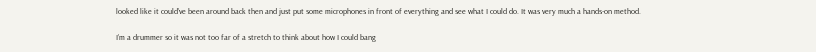looked like it could’ve been around back then and just put some microphones in front of everything and see what I could do. It was very much a hands-on method.

I’m a drummer so it was not too far of a stretch to think about how I could bang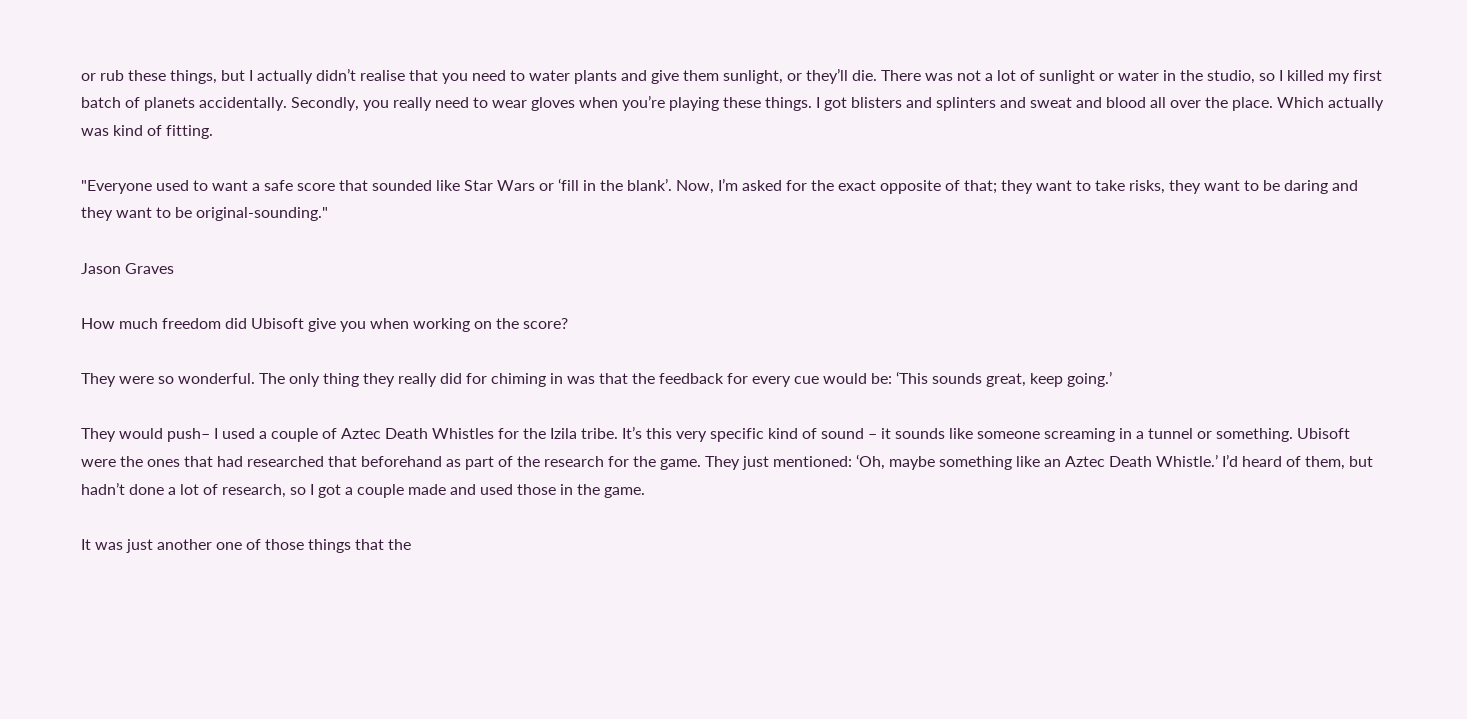or rub these things, but I actually didn’t realise that you need to water plants and give them sunlight, or they’ll die. There was not a lot of sunlight or water in the studio, so I killed my first batch of planets accidentally. Secondly, you really need to wear gloves when you’re playing these things. I got blisters and splinters and sweat and blood all over the place. Which actually was kind of fitting.

"Everyone used to want a safe score that sounded like Star Wars or ‘fill in the blank’. Now, I’m asked for the exact opposite of that; they want to take risks, they want to be daring and they want to be original-sounding."

Jason Graves

How much freedom did Ubisoft give you when working on the score?

They were so wonderful. The only thing they really did for chiming in was that the feedback for every cue would be: ‘This sounds great, keep going.’

They would push– I used a couple of Aztec Death Whistles for the Izila tribe. It’s this very specific kind of sound – it sounds like someone screaming in a tunnel or something. Ubisoft were the ones that had researched that beforehand as part of the research for the game. They just mentioned: ‘Oh, maybe something like an Aztec Death Whistle.’ I’d heard of them, but hadn’t done a lot of research, so I got a couple made and used those in the game.

It was just another one of those things that the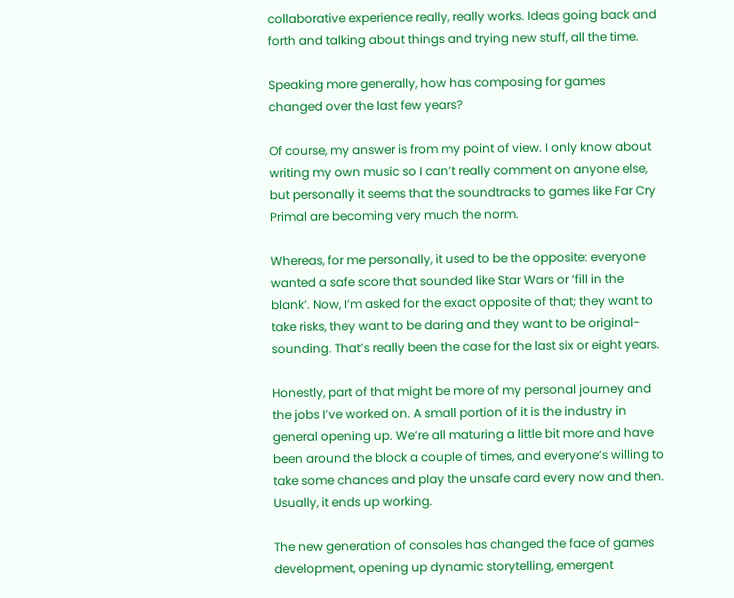collaborative experience really, really works. Ideas going back and forth and talking about things and trying new stuff, all the time.

Speaking more generally, how has composing for games changed over the last few years?

Of course, my answer is from my point of view. I only know about writing my own music so I can’t really comment on anyone else, but personally it seems that the soundtracks to games like Far Cry Primal are becoming very much the norm.

Whereas, for me personally, it used to be the opposite: everyone wanted a safe score that sounded like Star Wars or ‘fill in the blank’. Now, I’m asked for the exact opposite of that; they want to take risks, they want to be daring and they want to be original-sounding. That’s really been the case for the last six or eight years.

Honestly, part of that might be more of my personal journey and the jobs I’ve worked on. A small portion of it is the industry in general opening up. We’re all maturing a little bit more and have been around the block a couple of times, and everyone’s willing to take some chances and play the unsafe card every now and then. Usually, it ends up working.

The new generation of consoles has changed the face of games development, opening up dynamic storytelling, emergent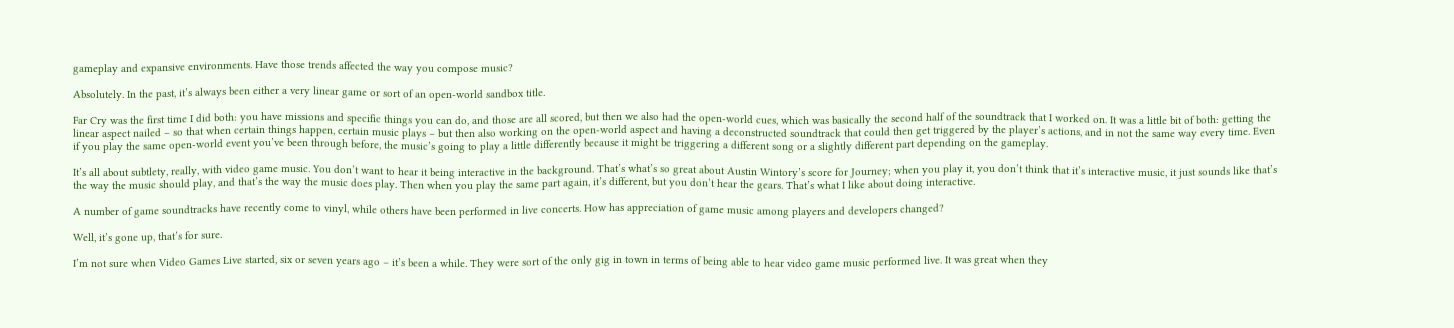gameplay and expansive environments. Have those trends affected the way you compose music?

Absolutely. In the past, it’s always been either a very linear game or sort of an open-world sandbox title.

Far Cry was the first time I did both: you have missions and specific things you can do, and those are all scored, but then we also had the open-world cues, which was basically the second half of the soundtrack that I worked on. It was a little bit of both: getting the linear aspect nailed – so that when certain things happen, certain music plays – but then also working on the open-world aspect and having a deconstructed soundtrack that could then get triggered by the player’s actions, and in not the same way every time. Even if you play the same open-world event you’ve been through before, the music’s going to play a little differently because it might be triggering a different song or a slightly different part depending on the gameplay.

It’s all about subtlety, really, with video game music. You don’t want to hear it being interactive in the background. That’s what’s so great about Austin Wintory’s score for Journey; when you play it, you don’t think that it’s interactive music, it just sounds like that’s the way the music should play, and that’s the way the music does play. Then when you play the same part again, it’s different, but you don’t hear the gears. That’s what I like about doing interactive.

A number of game soundtracks have recently come to vinyl, while others have been performed in live concerts. How has appreciation of game music among players and developers changed?

Well, it’s gone up, that’s for sure.

I’m not sure when Video Games Live started, six or seven years ago – it’s been a while. They were sort of the only gig in town in terms of being able to hear video game music performed live. It was great when they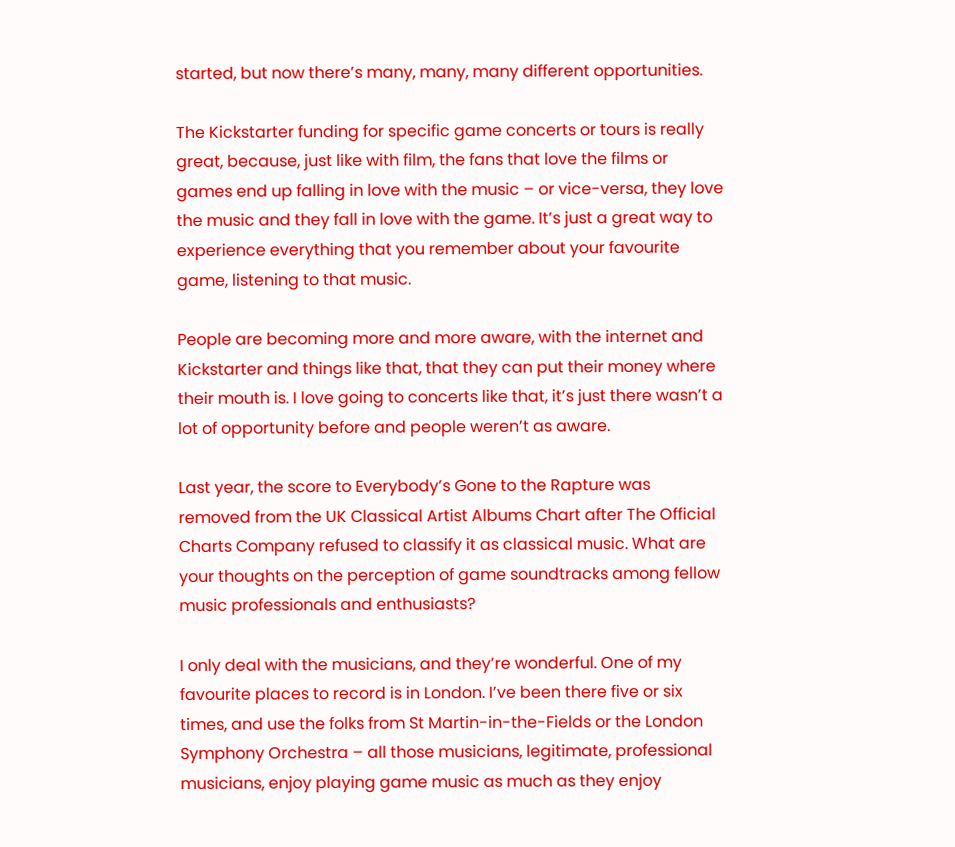started, but now there’s many, many, many different opportunities.

The Kickstarter funding for specific game concerts or tours is really great, because, just like with film, the fans that love the films or games end up falling in love with the music – or vice-versa, they love the music and they fall in love with the game. It’s just a great way to experience everything that you remember about your favourite game, listening to that music.

People are becoming more and more aware, with the internet and Kickstarter and things like that, that they can put their money where their mouth is. I love going to concerts like that, it’s just there wasn’t a lot of opportunity before and people weren’t as aware.

Last year, the score to Everybody’s Gone to the Rapture was removed from the UK Classical Artist Albums Chart after The Official Charts Company refused to classify it as classical music. What are your thoughts on the perception of game soundtracks among fellow music professionals and enthusiasts?

I only deal with the musicians, and they’re wonderful. One of my favourite places to record is in London. I’ve been there five or six times, and use the folks from St Martin-in-the-Fields or the London Symphony Orchestra – all those musicians, legitimate, professional musicians, enjoy playing game music as much as they enjoy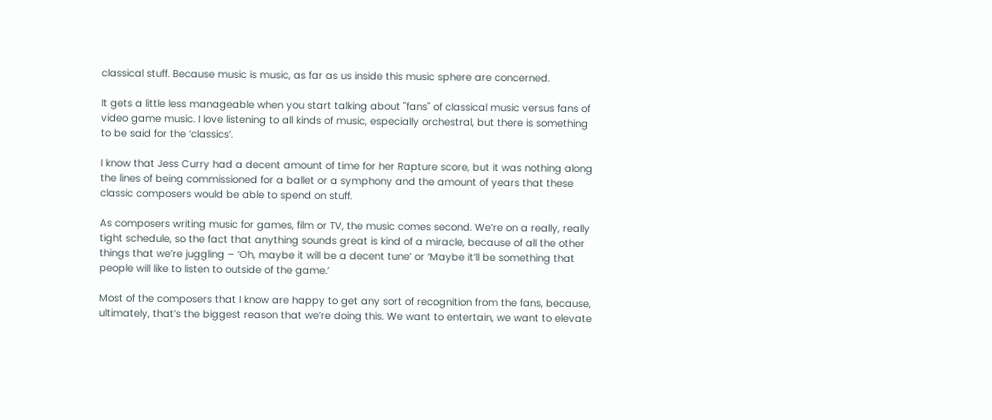classical stuff. Because music is music, as far as us inside this music sphere are concerned.

It gets a little less manageable when you start talking about "fans" of classical music versus fans of video game music. I love listening to all kinds of music, especially orchestral, but there is something to be said for the ‘classics’.

I know that Jess Curry had a decent amount of time for her Rapture score, but it was nothing along the lines of being commissioned for a ballet or a symphony and the amount of years that these classic composers would be able to spend on stuff.

As composers writing music for games, film or TV, the music comes second. We’re on a really, really tight schedule, so the fact that anything sounds great is kind of a miracle, because of all the other things that we’re juggling – ‘Oh, maybe it will be a decent tune’ or ‘Maybe it’ll be something that people will like to listen to outside of the game.’

Most of the composers that I know are happy to get any sort of recognition from the fans, because, ultimately, that’s the biggest reason that we’re doing this. We want to entertain, we want to elevate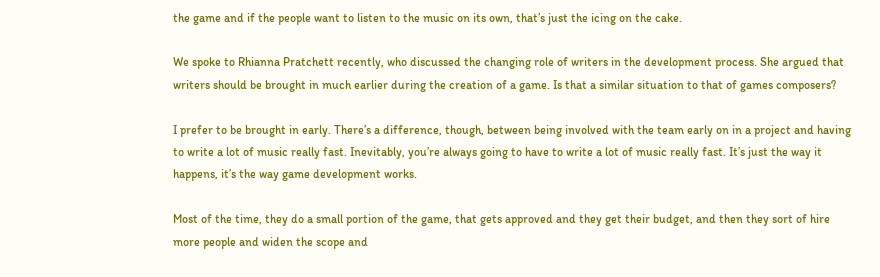the game and if the people want to listen to the music on its own, that’s just the icing on the cake.

We spoke to Rhianna Pratchett recently, who discussed the changing role of writers in the development process. She argued that writers should be brought in much earlier during the creation of a game. Is that a similar situation to that of games composers?

I prefer to be brought in early. There’s a difference, though, between being involved with the team early on in a project and having to write a lot of music really fast. Inevitably, you’re always going to have to write a lot of music really fast. It’s just the way it happens, it’s the way game development works.

Most of the time, they do a small portion of the game, that gets approved and they get their budget, and then they sort of hire more people and widen the scope and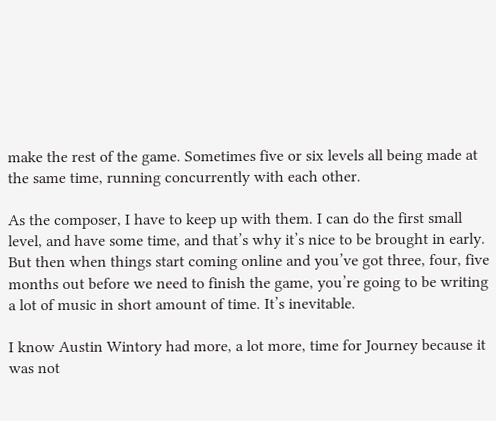make the rest of the game. Sometimes five or six levels all being made at the same time, running concurrently with each other.

As the composer, I have to keep up with them. I can do the first small level, and have some time, and that’s why it’s nice to be brought in early. But then when things start coming online and you’ve got three, four, five months out before we need to finish the game, you’re going to be writing a lot of music in short amount of time. It’s inevitable.

I know Austin Wintory had more, a lot more, time for Journey because it was not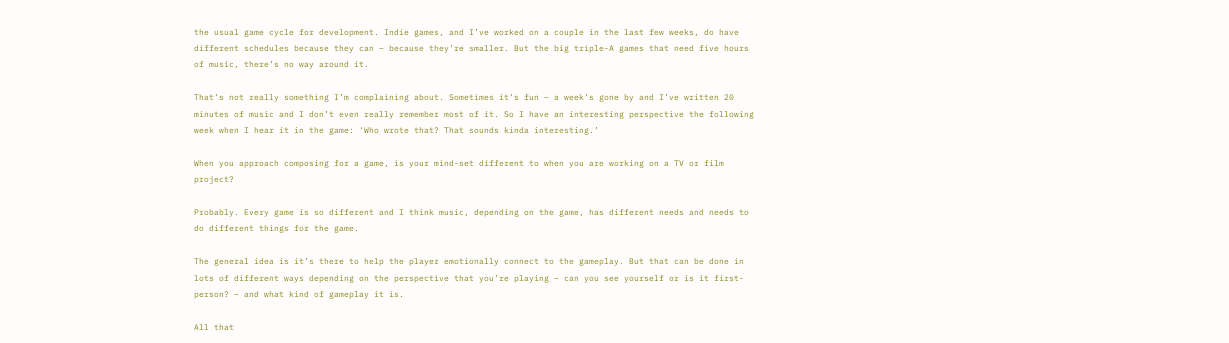the usual game cycle for development. Indie games, and I’ve worked on a couple in the last few weeks, do have different schedules because they can – because they’re smaller. But the big triple-A games that need five hours of music, there’s no way around it.

That’s not really something I’m complaining about. Sometimes it’s fun – a week’s gone by and I’ve written 20 minutes of music and I don’t even really remember most of it. So I have an interesting perspective the following week when I hear it in the game: ‘Who wrote that? That sounds kinda interesting.’

When you approach composing for a game, is your mind-set different to when you are working on a TV or film project?

Probably. Every game is so different and I think music, depending on the game, has different needs and needs to do different things for the game.

The general idea is it’s there to help the player emotionally connect to the gameplay. But that can be done in lots of different ways depending on the perspective that you’re playing – can you see yourself or is it first-person? – and what kind of gameplay it is.

All that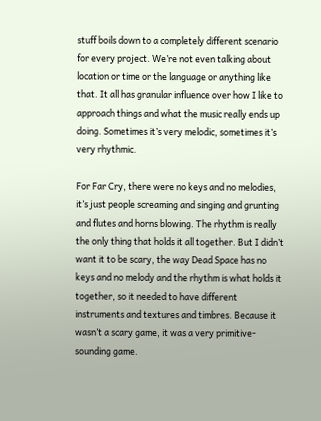stuff boils down to a completely different scenario for every project. We’re not even talking about location or time or the language or anything like that. It all has granular influence over how I like to approach things and what the music really ends up doing. Sometimes it’s very melodic, sometimes it’s very rhythmic.

For Far Cry, there were no keys and no melodies, it’s just people screaming and singing and grunting and flutes and horns blowing. The rhythm is really the only thing that holds it all together. But I didn’t want it to be scary, the way Dead Space has no keys and no melody and the rhythm is what holds it together, so it needed to have different instruments and textures and timbres. Because it wasn’t a scary game, it was a very primitive-sounding game.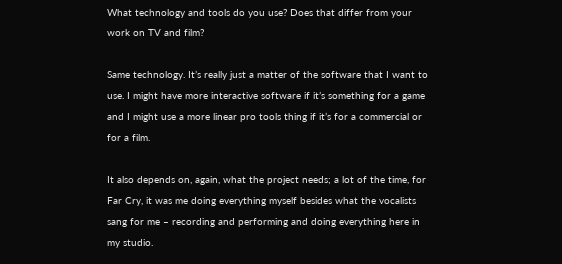What technology and tools do you use? Does that differ from your work on TV and film?

Same technology. It’s really just a matter of the software that I want to use. I might have more interactive software if it’s something for a game and I might use a more linear pro tools thing if it’s for a commercial or for a film.

It also depends on, again, what the project needs; a lot of the time, for Far Cry, it was me doing everything myself besides what the vocalists sang for me – recording and performing and doing everything here in my studio.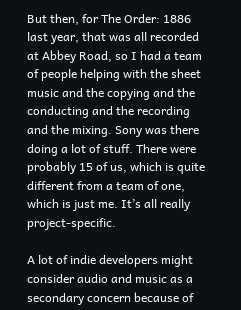But then, for The Order: 1886 last year, that was all recorded at Abbey Road, so I had a team of people helping with the sheet music and the copying and the conducting and the recording and the mixing. Sony was there doing a lot of stuff. There were probably 15 of us, which is quite different from a team of one, which is just me. It’s all really project-specific.

A lot of indie developers might consider audio and music as a secondary concern because of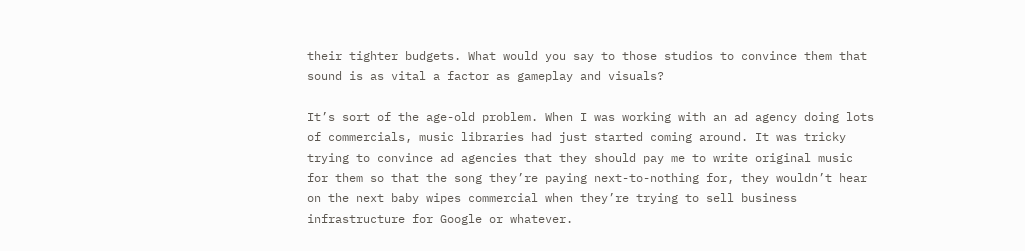their tighter budgets. What would you say to those studios to convince them that sound is as vital a factor as gameplay and visuals?

It’s sort of the age-old problem. When I was working with an ad agency doing lots of commercials, music libraries had just started coming around. It was tricky trying to convince ad agencies that they should pay me to write original music for them so that the song they’re paying next-to-nothing for, they wouldn’t hear on the next baby wipes commercial when they’re trying to sell business infrastructure for Google or whatever.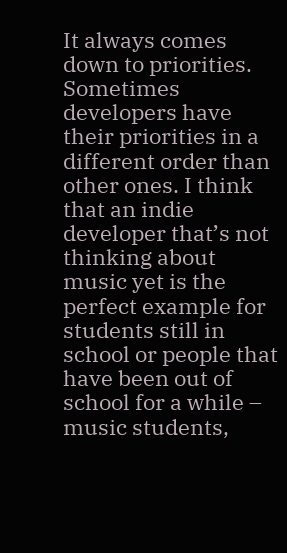It always comes down to priorities. Sometimes developers have their priorities in a different order than other ones. I think that an indie developer that’s not thinking about music yet is the perfect example for students still in school or people that have been out of school for a while – music students,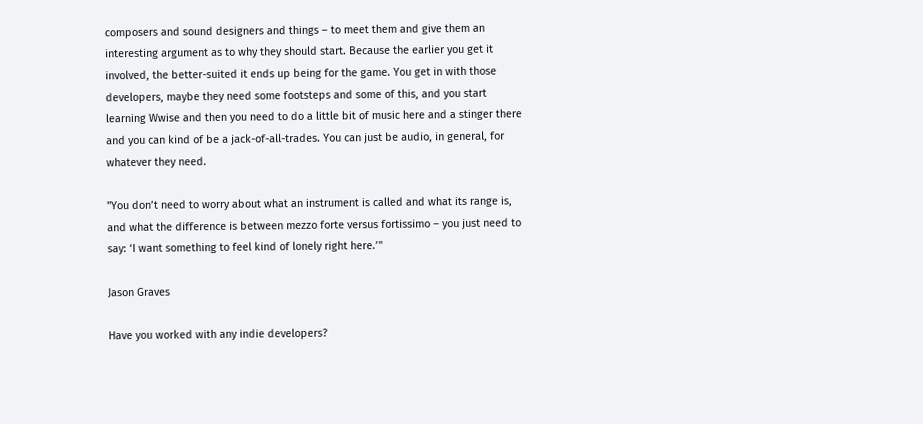composers and sound designers and things – to meet them and give them an interesting argument as to why they should start. Because the earlier you get it involved, the better-suited it ends up being for the game. You get in with those developers, maybe they need some footsteps and some of this, and you start learning Wwise and then you need to do a little bit of music here and a stinger there and you can kind of be a jack-of-all-trades. You can just be audio, in general, for whatever they need.

"You don’t need to worry about what an instrument is called and what its range is, and what the difference is between mezzo forte versus fortissimo – you just need to say: ‘I want something to feel kind of lonely right here.’"

Jason Graves

Have you worked with any indie developers?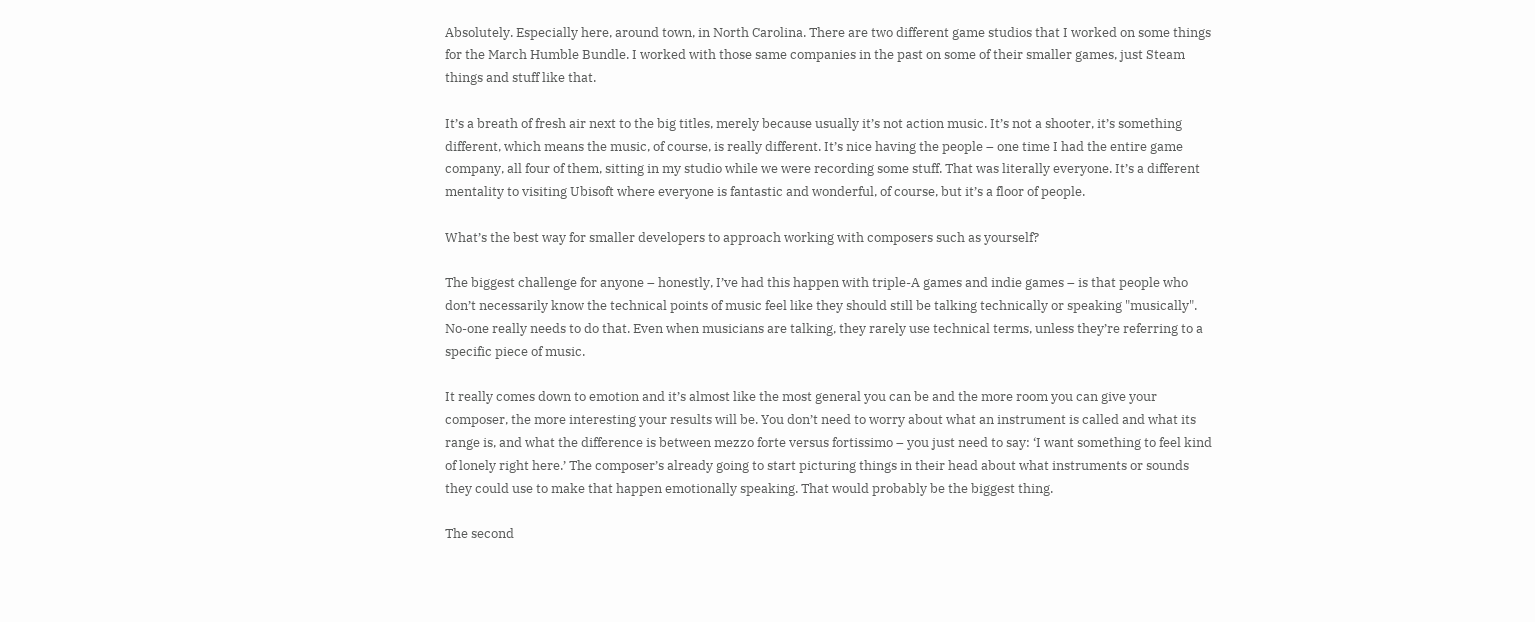Absolutely. Especially here, around town, in North Carolina. There are two different game studios that I worked on some things for the March Humble Bundle. I worked with those same companies in the past on some of their smaller games, just Steam things and stuff like that.

It’s a breath of fresh air next to the big titles, merely because usually it’s not action music. It’s not a shooter, it’s something different, which means the music, of course, is really different. It’s nice having the people – one time I had the entire game company, all four of them, sitting in my studio while we were recording some stuff. That was literally everyone. It’s a different mentality to visiting Ubisoft where everyone is fantastic and wonderful, of course, but it’s a floor of people.

What’s the best way for smaller developers to approach working with composers such as yourself?

The biggest challenge for anyone – honestly, I’ve had this happen with triple-A games and indie games – is that people who don’t necessarily know the technical points of music feel like they should still be talking technically or speaking "musically". No-one really needs to do that. Even when musicians are talking, they rarely use technical terms, unless they’re referring to a specific piece of music.

It really comes down to emotion and it’s almost like the most general you can be and the more room you can give your composer, the more interesting your results will be. You don’t need to worry about what an instrument is called and what its range is, and what the difference is between mezzo forte versus fortissimo – you just need to say: ‘I want something to feel kind of lonely right here.’ The composer’s already going to start picturing things in their head about what instruments or sounds they could use to make that happen emotionally speaking. That would probably be the biggest thing.

The second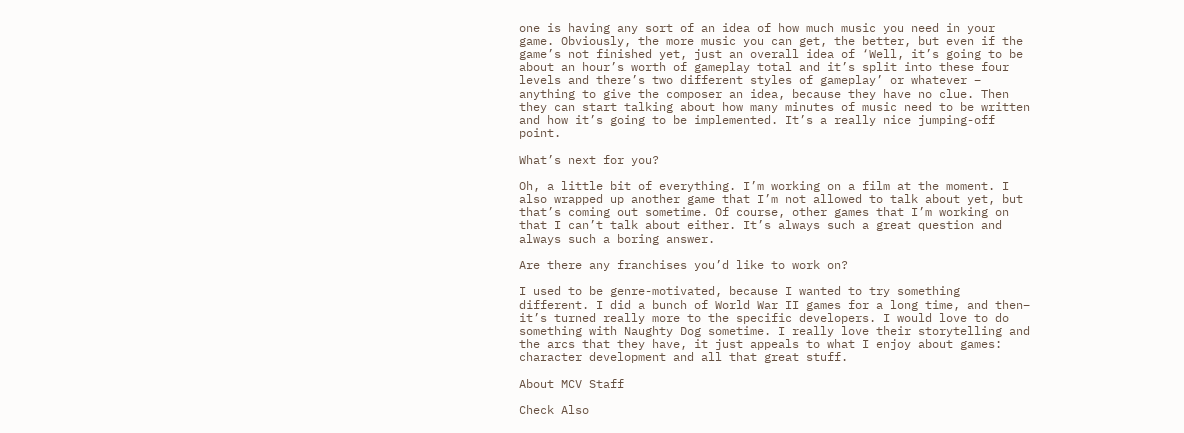one is having any sort of an idea of how much music you need in your game. Obviously, the more music you can get, the better, but even if the game’s not finished yet, just an overall idea of ‘Well, it’s going to be about an hour’s worth of gameplay total and it’s split into these four levels and there’s two different styles of gameplay’ or whatever – anything to give the composer an idea, because they have no clue. Then they can start talking about how many minutes of music need to be written and how it’s going to be implemented. It’s a really nice jumping-off point.

What’s next for you?

Oh, a little bit of everything. I’m working on a film at the moment. I also wrapped up another game that I’m not allowed to talk about yet, but that’s coming out sometime. Of course, other games that I’m working on that I can’t talk about either. It’s always such a great question and always such a boring answer.

Are there any franchises you’d like to work on?

I used to be genre-motivated, because I wanted to try something different. I did a bunch of World War II games for a long time, and then– it’s turned really more to the specific developers. I would love to do something with Naughty Dog sometime. I really love their storytelling and the arcs that they have, it just appeals to what I enjoy about games: character development and all that great stuff.

About MCV Staff

Check Also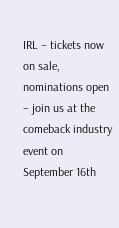IRL – tickets now on sale, nominations open – join us at the comeback industry event on September 16th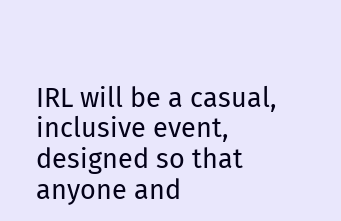IRL will be a casual, inclusive event, designed so that anyone and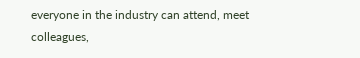everyone in the industry can attend, meet colleagues,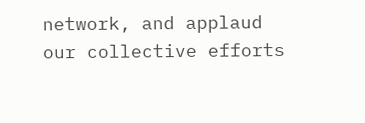network, and applaud our collective efforts